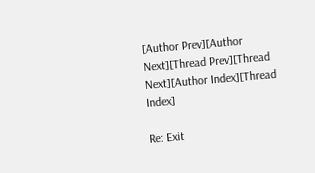[Author Prev][Author Next][Thread Prev][Thread Next][Author Index][Thread Index]

Re: Exit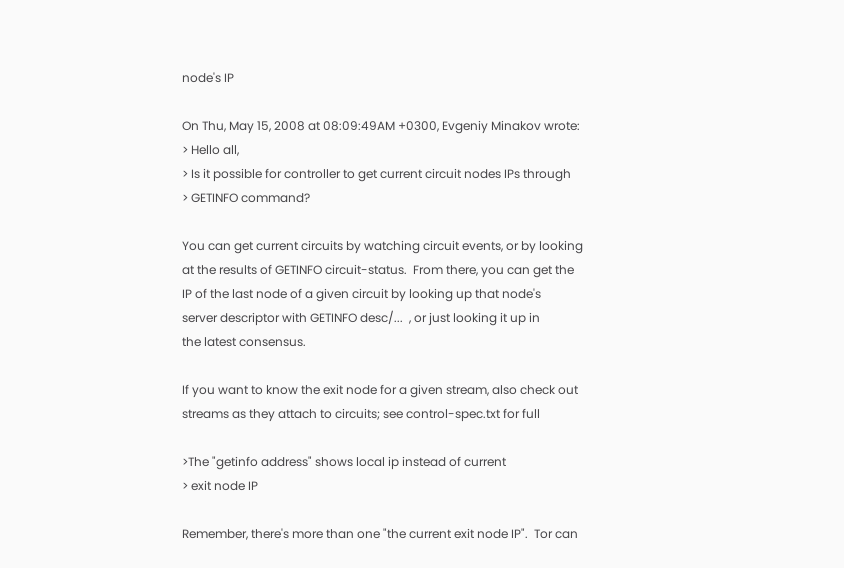node's IP

On Thu, May 15, 2008 at 08:09:49AM +0300, Evgeniy Minakov wrote:
> Hello all,
> Is it possible for controller to get current circuit nodes IPs through
> GETINFO command?

You can get current circuits by watching circuit events, or by looking
at the results of GETINFO circuit-status.  From there, you can get the
IP of the last node of a given circuit by looking up that node's
server descriptor with GETINFO desc/...  , or just looking it up in
the latest consensus.

If you want to know the exit node for a given stream, also check out
streams as they attach to circuits; see control-spec.txt for full

>The "getinfo address" shows local ip instead of current
> exit node IP

Remember, there's more than one "the current exit node IP".  Tor can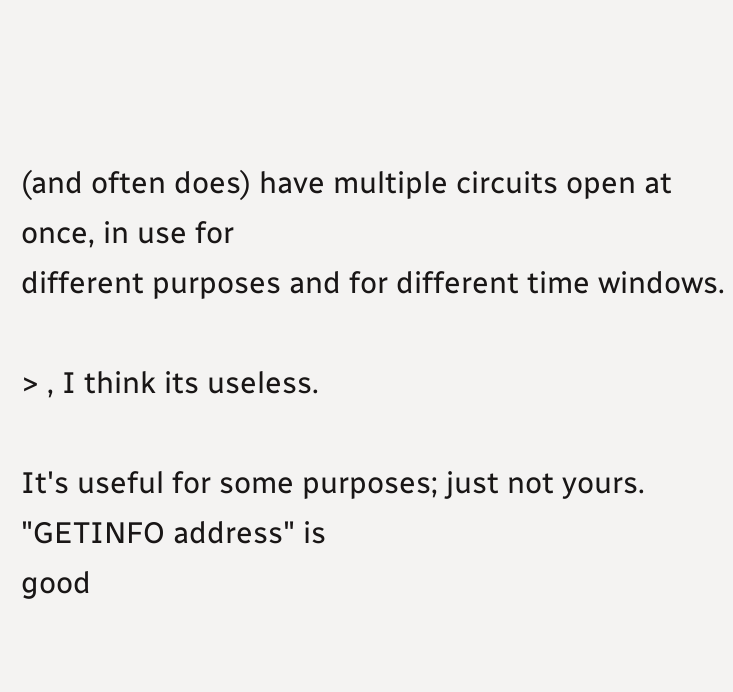(and often does) have multiple circuits open at once, in use for
different purposes and for different time windows.

> , I think its useless.

It's useful for some purposes; just not yours.  "GETINFO address" is
good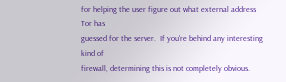for helping the user figure out what external address Tor has
guessed for the server.  If you're behind any interesting kind of
firewall, determining this is not completely obvious.